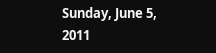Sunday, June 5, 2011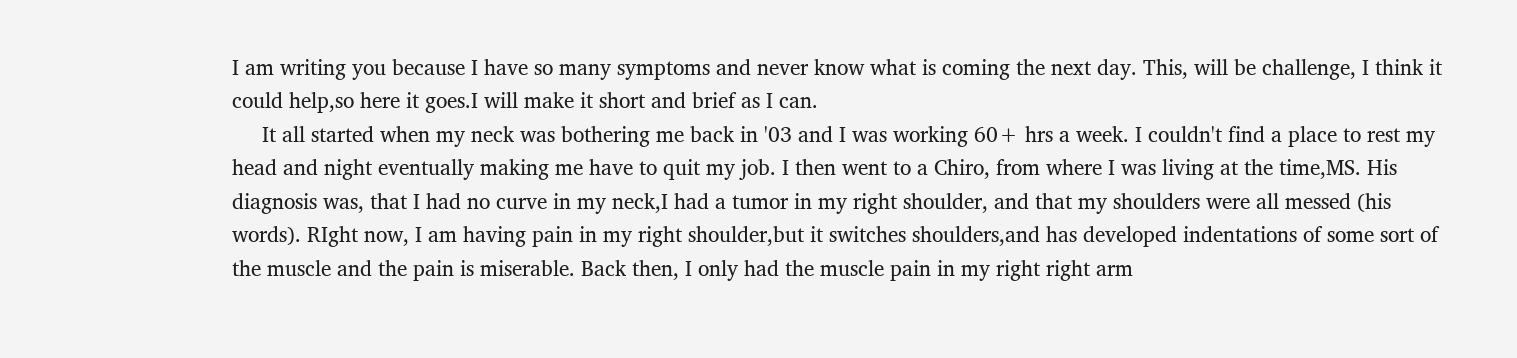I am writing you because I have so many symptoms and never know what is coming the next day. This, will be challenge, I think it could help,so here it goes.I will make it short and brief as I can.
     It all started when my neck was bothering me back in '03 and I was working 60+ hrs a week. I couldn't find a place to rest my head and night eventually making me have to quit my job. I then went to a Chiro, from where I was living at the time,MS. His diagnosis was, that I had no curve in my neck,I had a tumor in my right shoulder, and that my shoulders were all messed (his words). RIght now, I am having pain in my right shoulder,but it switches shoulders,and has developed indentations of some sort of the muscle and the pain is miserable. Back then, I only had the muscle pain in my right right arm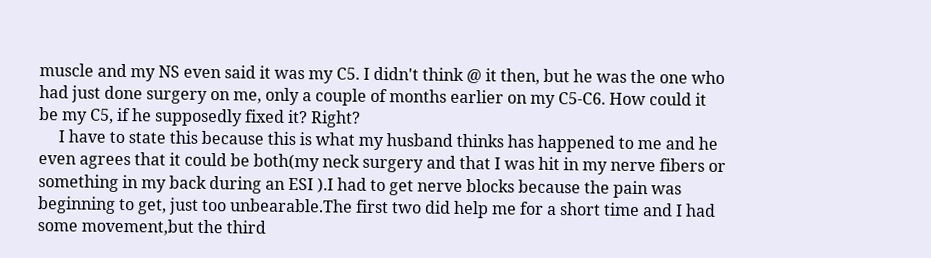muscle and my NS even said it was my C5. I didn't think @ it then, but he was the one who had just done surgery on me, only a couple of months earlier on my C5-C6. How could it be my C5, if he supposedly fixed it? Right?
     I have to state this because this is what my husband thinks has happened to me and he even agrees that it could be both(my neck surgery and that I was hit in my nerve fibers or something in my back during an ESI ).I had to get nerve blocks because the pain was beginning to get, just too unbearable.The first two did help me for a short time and I had some movement,but the third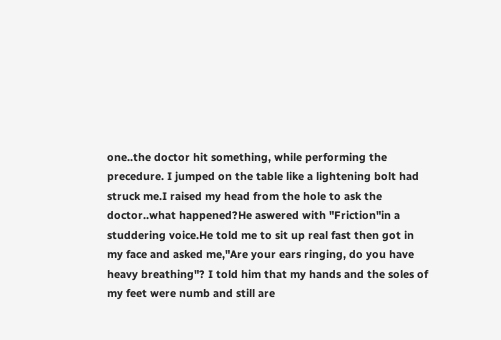one..the doctor hit something, while performing the precedure. I jumped on the table like a lightening bolt had struck me.I raised my head from the hole to ask the doctor..what happened?He aswered with "Friction"in a studdering voice.He told me to sit up real fast then got in my face and asked me,"Are your ears ringing, do you have heavy breathing"? I told him that my hands and the soles of my feet were numb and still are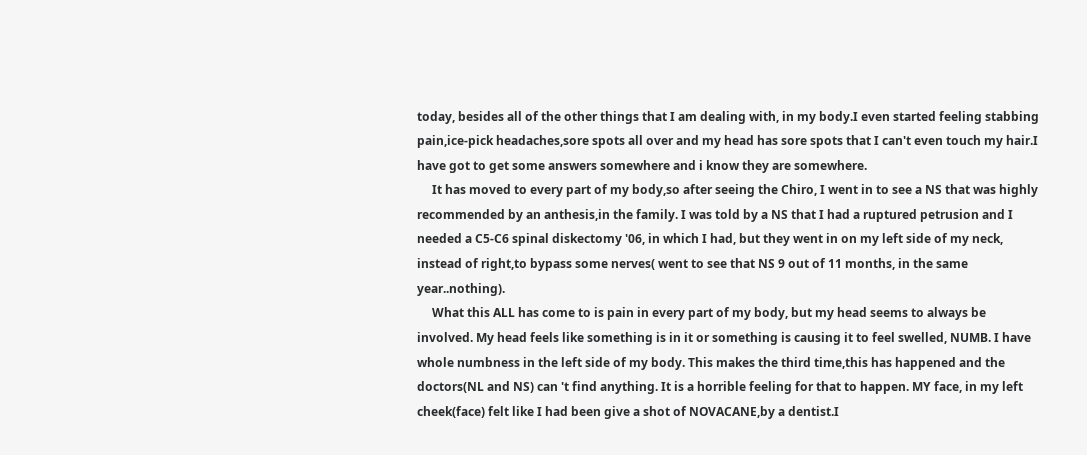today, besides all of the other things that I am dealing with, in my body.I even started feeling stabbing pain,ice-pick headaches,sore spots all over and my head has sore spots that I can't even touch my hair.I have got to get some answers somewhere and i know they are somewhere.
     It has moved to every part of my body,so after seeing the Chiro, I went in to see a NS that was highly recommended by an anthesis,in the family. I was told by a NS that I had a ruptured petrusion and I needed a C5-C6 spinal diskectomy '06, in which I had, but they went in on my left side of my neck, instead of right,to bypass some nerves( went to see that NS 9 out of 11 months, in the same year..nothing).
     What this ALL has come to is pain in every part of my body, but my head seems to always be involved. My head feels like something is in it or something is causing it to feel swelled, NUMB. I have whole numbness in the left side of my body. This makes the third time,this has happened and the doctors(NL and NS) can 't find anything. It is a horrible feeling for that to happen. MY face, in my left cheek(face) felt like I had been give a shot of NOVACANE,by a dentist.I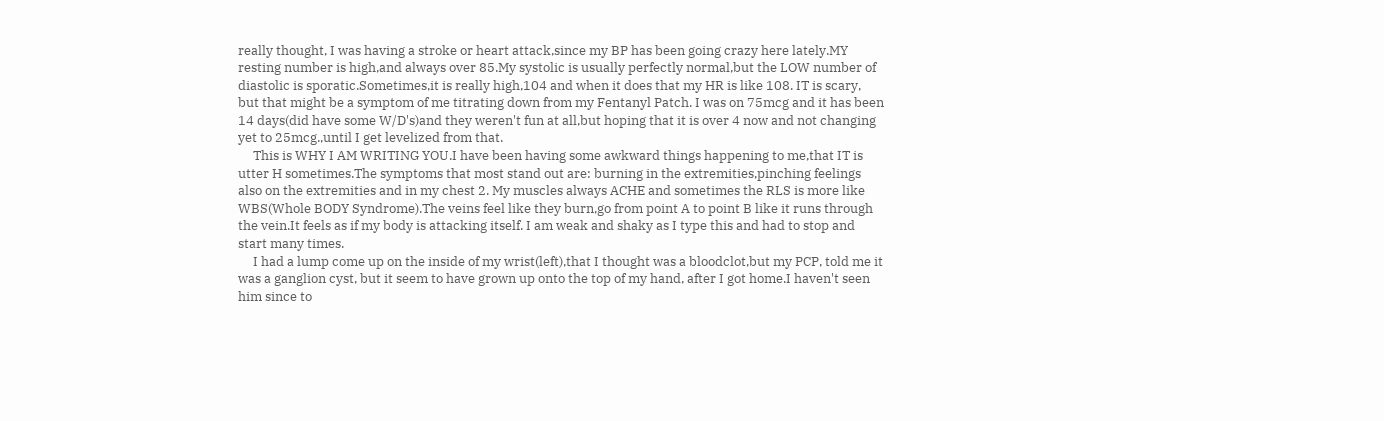really thought, I was having a stroke or heart attack,since my BP has been going crazy here lately.MY resting number is high,and always over 85.My systolic is usually perfectly normal,but the LOW number of diastolic is sporatic.Sometimes,it is really high,104 and when it does that my HR is like 108. IT is scary, but that might be a symptom of me titrating down from my Fentanyl Patch. I was on 75mcg and it has been 14 days(did have some W/D's)and they weren't fun at all,but hoping that it is over 4 now and not changing yet to 25mcg.,until I get levelized from that.
     This is WHY I AM WRITING YOU.I have been having some awkward things happening to me,that IT is utter H sometimes.The symptoms that most stand out are: burning in the extremities,pinching feelings also on the extremities and in my chest 2. My muscles always ACHE and sometimes the RLS is more like WBS(Whole BODY Syndrome).The veins feel like they burn,go from point A to point B like it runs through the vein.It feels as if my body is attacking itself. I am weak and shaky as I type this and had to stop and start many times.
     I had a lump come up on the inside of my wrist(left),that I thought was a bloodclot,but my PCP, told me it was a ganglion cyst, but it seem to have grown up onto the top of my hand, after I got home.I haven't seen him since to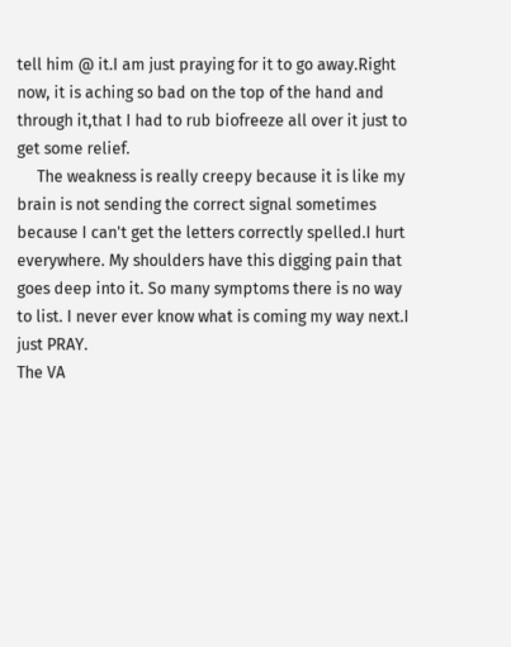tell him @ it.I am just praying for it to go away.Right now, it is aching so bad on the top of the hand and through it,that I had to rub biofreeze all over it just to get some relief.
     The weakness is really creepy because it is like my brain is not sending the correct signal sometimes because I can't get the letters correctly spelled.I hurt everywhere. My shoulders have this digging pain that goes deep into it. So many symptoms there is no way to list. I never ever know what is coming my way next.I just PRAY.
The VA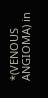*(VENOUS ANGIOMA) in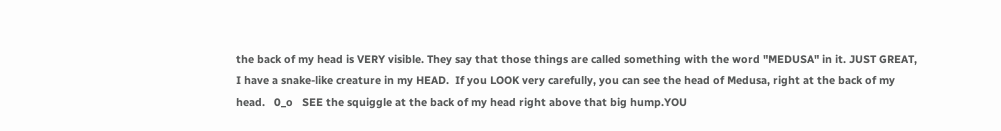the back of my head is VERY visible. They say that those things are called something with the word "MEDUSA" in it. JUST GREAT, I have a snake-like creature in my HEAD.  If you LOOK very carefully, you can see the head of Medusa, right at the back of my head.   0_o   SEE the squiggle at the back of my head right above that big hump.YOU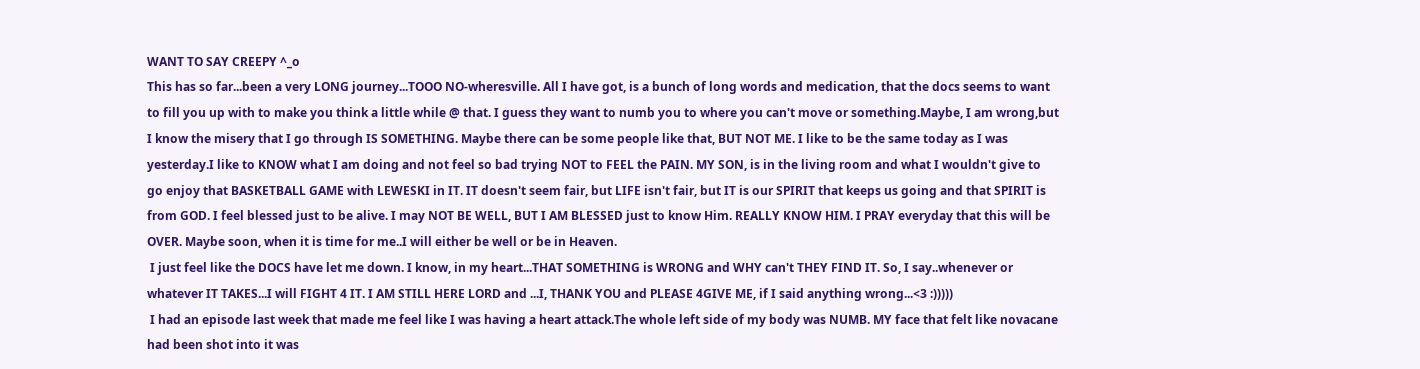WANT TO SAY CREEPY ^_o
This has so far...been a very LONG journey...TOOO NO-wheresville. All I have got, is a bunch of long words and medication, that the docs seems to want to fill you up with to make you think a little while @ that. I guess they want to numb you to where you can't move or something.Maybe, I am wrong,but I know the misery that I go through IS SOMETHING. Maybe there can be some people like that, BUT NOT ME. I like to be the same today as I was yesterday.I like to KNOW what I am doing and not feel so bad trying NOT to FEEL the PAIN. MY SON, is in the living room and what I wouldn't give to go enjoy that BASKETBALL GAME with LEWESKI in IT. IT doesn't seem fair, but LIFE isn't fair, but IT is our SPIRIT that keeps us going and that SPIRIT is from GOD. I feel blessed just to be alive. I may NOT BE WELL, BUT I AM BLESSED just to know Him. REALLY KNOW HIM. I PRAY everyday that this will be OVER. Maybe soon, when it is time for me..I will either be well or be in Heaven.
 I just feel like the DOCS have let me down. I know, in my heart...THAT SOMETHING is WRONG and WHY can't THEY FIND IT. So, I say..whenever or whatever IT TAKES...I will FIGHT 4 IT. I AM STILL HERE LORD and ...I, THANK YOU and PLEASE 4GIVE ME, if I said anything wrong...<3 :)))))
 I had an episode last week that made me feel like I was having a heart attack.The whole left side of my body was NUMB. MY face that felt like novacane had been shot into it was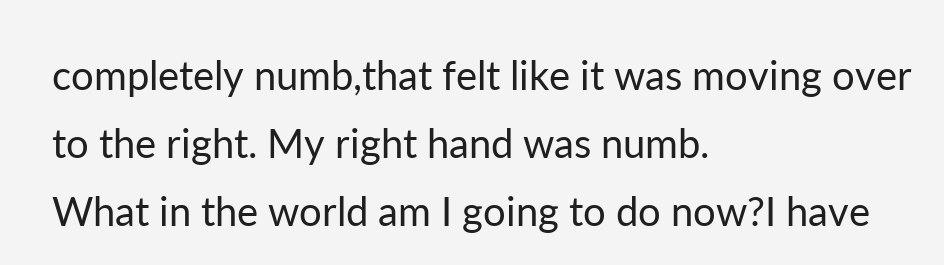completely numb,that felt like it was moving over to the right. My right hand was numb.
What in the world am I going to do now?I have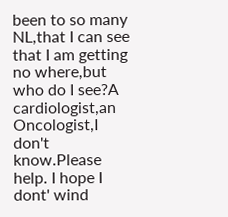been to so many NL,that I can see that I am getting no where,but who do I see?A cardiologist,an Oncologist,I don't know.Please help. I hope I dont' wind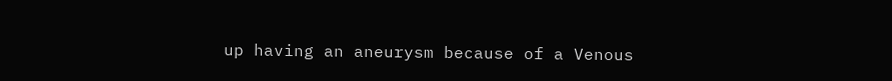up having an aneurysm because of a Venous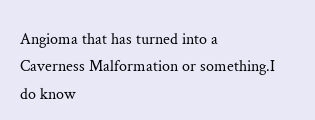Angioma that has turned into a Caverness Malformation or something.I do know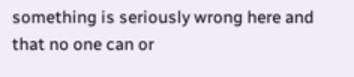something is seriously wrong here and that no one can or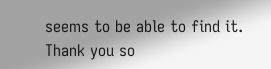seems to be able to find it. Thank you so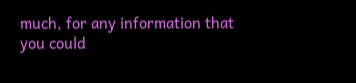much, for any information that you could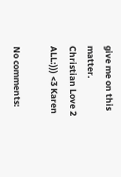give me on this matter.
Christian Love 2 ALL:))) <3 Karen

No comments: